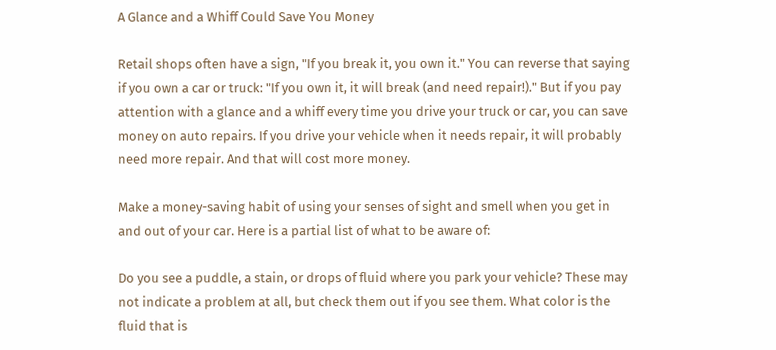A Glance and a Whiff Could Save You Money

Retail shops often have a sign, "If you break it, you own it." You can reverse that saying if you own a car or truck: "If you own it, it will break (and need repair!)." But if you pay attention with a glance and a whiff every time you drive your truck or car, you can save money on auto repairs. If you drive your vehicle when it needs repair, it will probably need more repair. And that will cost more money.

Make a money-saving habit of using your senses of sight and smell when you get in and out of your car. Here is a partial list of what to be aware of:

Do you see a puddle, a stain, or drops of fluid where you park your vehicle? These may not indicate a problem at all, but check them out if you see them. What color is the fluid that is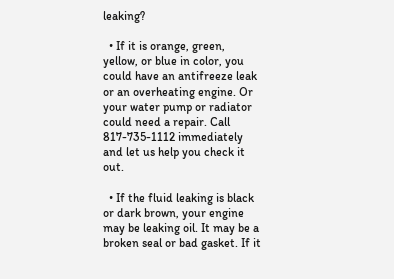leaking?

  • If it is orange, green, yellow, or blue in color, you could have an antifreeze leak or an overheating engine. Or your water pump or radiator could need a repair. Call 817-735-1112 immediately and let us help you check it out.

  • If the fluid leaking is black or dark brown, your engine may be leaking oil. It may be a broken seal or bad gasket. If it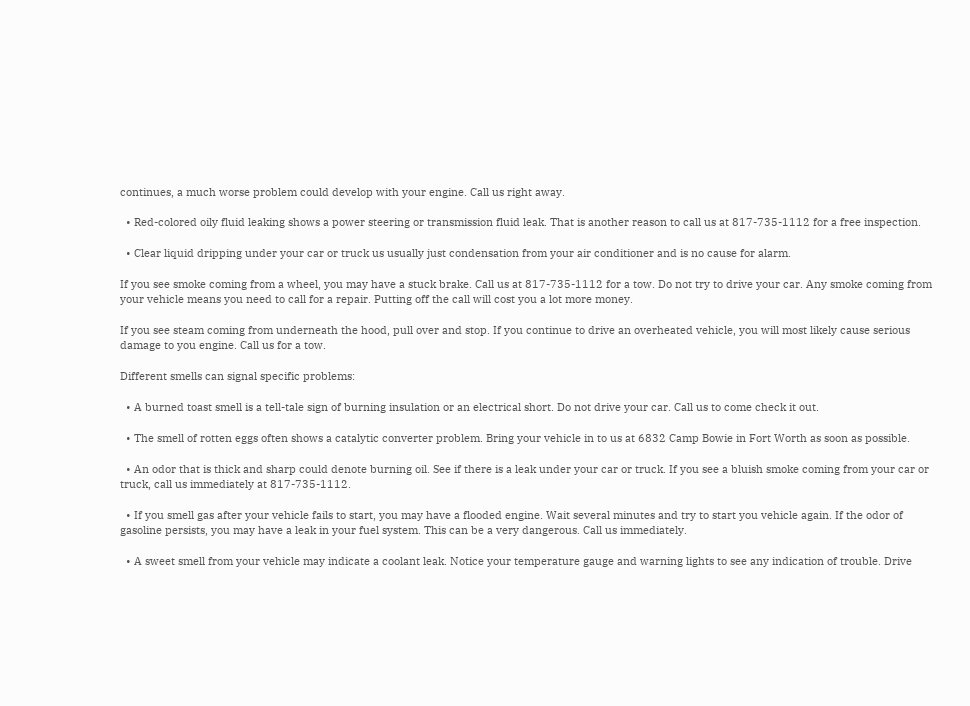continues, a much worse problem could develop with your engine. Call us right away.

  • Red-colored oily fluid leaking shows a power steering or transmission fluid leak. That is another reason to call us at 817-735-1112 for a free inspection.

  • Clear liquid dripping under your car or truck us usually just condensation from your air conditioner and is no cause for alarm.

If you see smoke coming from a wheel, you may have a stuck brake. Call us at 817-735-1112 for a tow. Do not try to drive your car. Any smoke coming from your vehicle means you need to call for a repair. Putting off the call will cost you a lot more money.

If you see steam coming from underneath the hood, pull over and stop. If you continue to drive an overheated vehicle, you will most likely cause serious damage to you engine. Call us for a tow.

Different smells can signal specific problems:

  • A burned toast smell is a tell-tale sign of burning insulation or an electrical short. Do not drive your car. Call us to come check it out.

  • The smell of rotten eggs often shows a catalytic converter problem. Bring your vehicle in to us at 6832 Camp Bowie in Fort Worth as soon as possible.

  • An odor that is thick and sharp could denote burning oil. See if there is a leak under your car or truck. If you see a bluish smoke coming from your car or truck, call us immediately at 817-735-1112.

  • If you smell gas after your vehicle fails to start, you may have a flooded engine. Wait several minutes and try to start you vehicle again. If the odor of gasoline persists, you may have a leak in your fuel system. This can be a very dangerous. Call us immediately.

  • A sweet smell from your vehicle may indicate a coolant leak. Notice your temperature gauge and warning lights to see any indication of trouble. Drive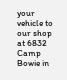your vehicle to our shop at 6832 Camp Bowie in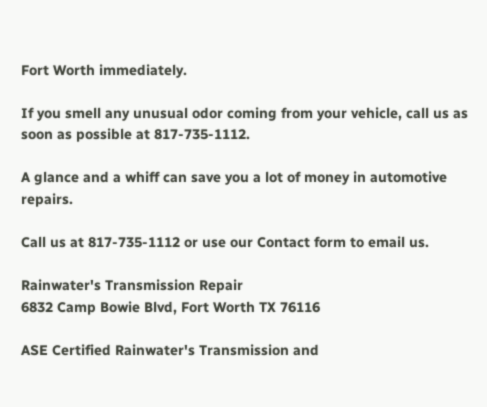Fort Worth immediately.

If you smell any unusual odor coming from your vehicle, call us as soon as possible at 817-735-1112.

A glance and a whiff can save you a lot of money in automotive repairs.

Call us at 817-735-1112 or use our Contact form to email us.

Rainwater's Transmission Repair
6832 Camp Bowie Blvd, Fort Worth TX 76116

ASE Certified Rainwater's Transmission and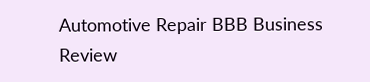Automotive Repair BBB Business Review